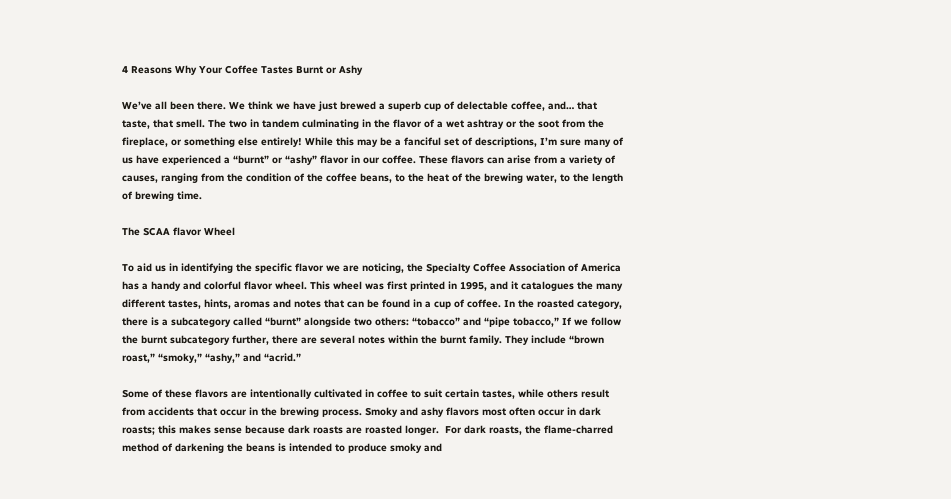4 Reasons Why Your Coffee Tastes Burnt or Ashy

We’ve all been there. We think we have just brewed a superb cup of delectable coffee, and… that taste, that smell. The two in tandem culminating in the flavor of a wet ashtray or the soot from the fireplace, or something else entirely! While this may be a fanciful set of descriptions, I’m sure many of us have experienced a “burnt” or “ashy” flavor in our coffee. These flavors can arise from a variety of causes, ranging from the condition of the coffee beans, to the heat of the brewing water, to the length of brewing time.

The SCAA flavor Wheel

To aid us in identifying the specific flavor we are noticing, the Specialty Coffee Association of America has a handy and colorful flavor wheel. This wheel was first printed in 1995, and it catalogues the many different tastes, hints, aromas and notes that can be found in a cup of coffee. In the roasted category, there is a subcategory called “burnt” alongside two others: “tobacco” and “pipe tobacco,” If we follow the burnt subcategory further, there are several notes within the burnt family. They include “brown roast,” “smoky,” “ashy,” and “acrid.”

Some of these flavors are intentionally cultivated in coffee to suit certain tastes, while others result from accidents that occur in the brewing process. Smoky and ashy flavors most often occur in dark roasts; this makes sense because dark roasts are roasted longer.  For dark roasts, the flame-charred method of darkening the beans is intended to produce smoky and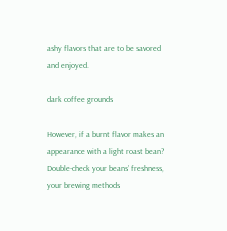ashy flavors that are to be savored and enjoyed.

dark coffee grounds

However, if a burnt flavor makes an appearance with a light roast bean? Double-check your beans’ freshness, your brewing methods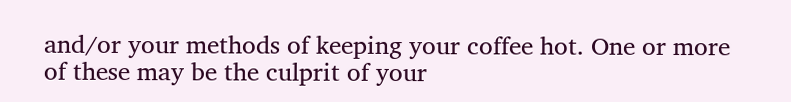and/or your methods of keeping your coffee hot. One or more of these may be the culprit of your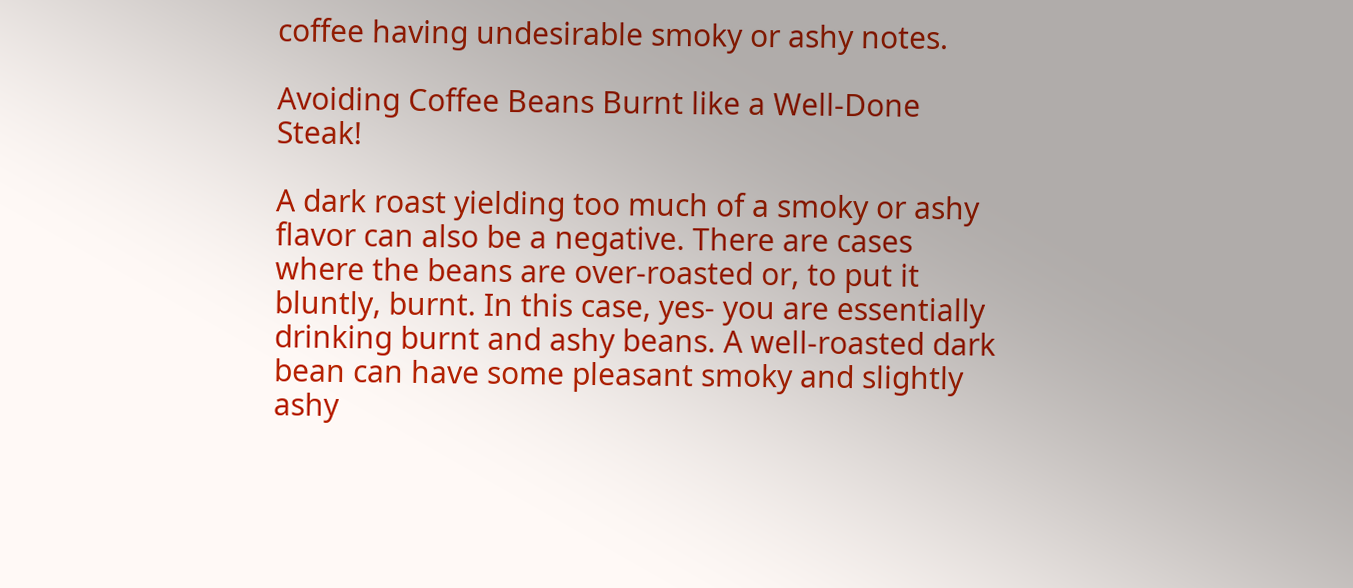coffee having undesirable smoky or ashy notes.

Avoiding Coffee Beans Burnt like a Well-Done Steak!

A dark roast yielding too much of a smoky or ashy flavor can also be a negative. There are cases where the beans are over-roasted or, to put it bluntly, burnt. In this case, yes- you are essentially drinking burnt and ashy beans. A well-roasted dark bean can have some pleasant smoky and slightly ashy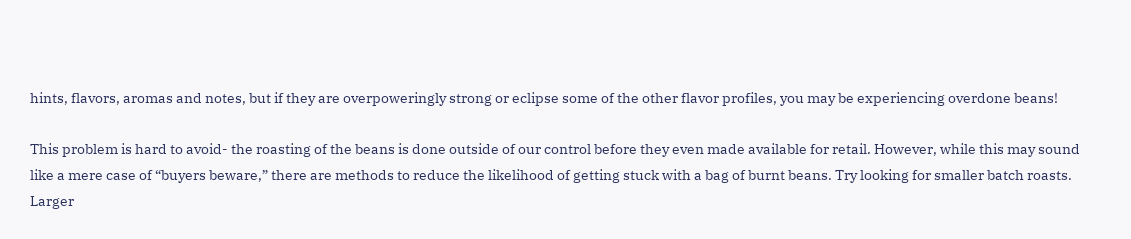hints, flavors, aromas and notes, but if they are overpoweringly strong or eclipse some of the other flavor profiles, you may be experiencing overdone beans!

This problem is hard to avoid- the roasting of the beans is done outside of our control before they even made available for retail. However, while this may sound like a mere case of “buyers beware,” there are methods to reduce the likelihood of getting stuck with a bag of burnt beans. Try looking for smaller batch roasts. Larger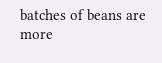batches of beans are more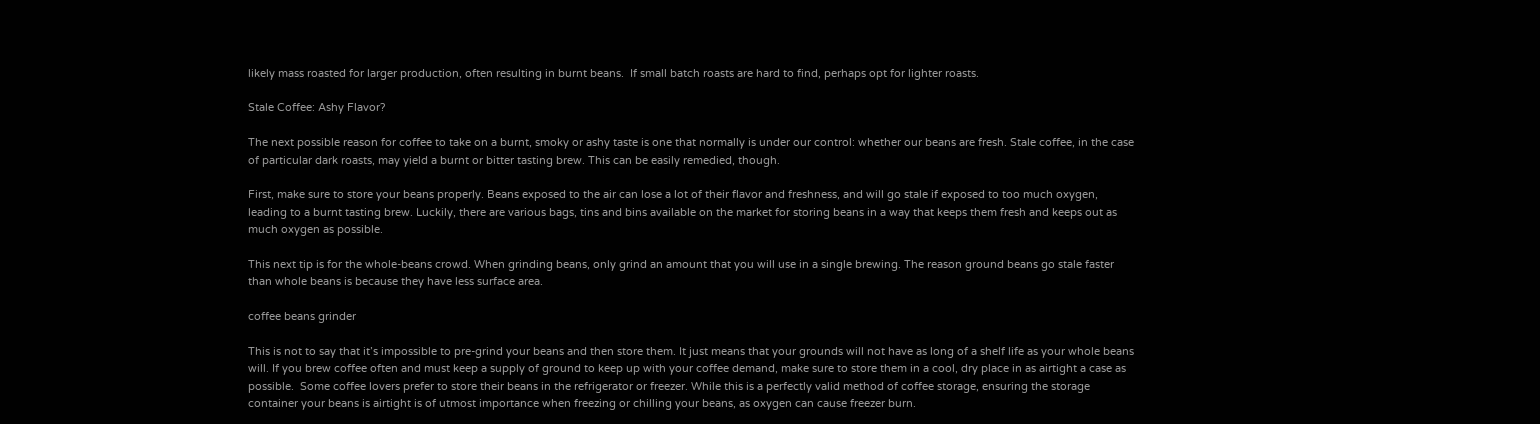likely mass roasted for larger production, often resulting in burnt beans.  If small batch roasts are hard to find, perhaps opt for lighter roasts.

Stale Coffee: Ashy Flavor?

The next possible reason for coffee to take on a burnt, smoky or ashy taste is one that normally is under our control: whether our beans are fresh. Stale coffee, in the case of particular dark roasts, may yield a burnt or bitter tasting brew. This can be easily remedied, though.

First, make sure to store your beans properly. Beans exposed to the air can lose a lot of their flavor and freshness, and will go stale if exposed to too much oxygen, leading to a burnt tasting brew. Luckily, there are various bags, tins and bins available on the market for storing beans in a way that keeps them fresh and keeps out as much oxygen as possible.

This next tip is for the whole-beans crowd. When grinding beans, only grind an amount that you will use in a single brewing. The reason ground beans go stale faster than whole beans is because they have less surface area.

coffee beans grinder

This is not to say that it’s impossible to pre-grind your beans and then store them. It just means that your grounds will not have as long of a shelf life as your whole beans will. If you brew coffee often and must keep a supply of ground to keep up with your coffee demand, make sure to store them in a cool, dry place in as airtight a case as possible.  Some coffee lovers prefer to store their beans in the refrigerator or freezer. While this is a perfectly valid method of coffee storage, ensuring the storage container your beans is airtight is of utmost importance when freezing or chilling your beans, as oxygen can cause freezer burn.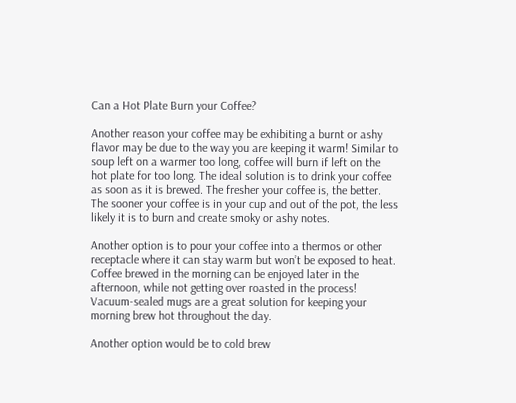Can a Hot Plate Burn your Coffee?

Another reason your coffee may be exhibiting a burnt or ashy flavor may be due to the way you are keeping it warm! Similar to soup left on a warmer too long, coffee will burn if left on the hot plate for too long. The ideal solution is to drink your coffee as soon as it is brewed. The fresher your coffee is, the better. The sooner your coffee is in your cup and out of the pot, the less likely it is to burn and create smoky or ashy notes.

Another option is to pour your coffee into a thermos or other receptacle where it can stay warm but won’t be exposed to heat. Coffee brewed in the morning can be enjoyed later in the afternoon, while not getting over roasted in the process! Vacuum-sealed mugs are a great solution for keeping your morning brew hot throughout the day.

Another option would be to cold brew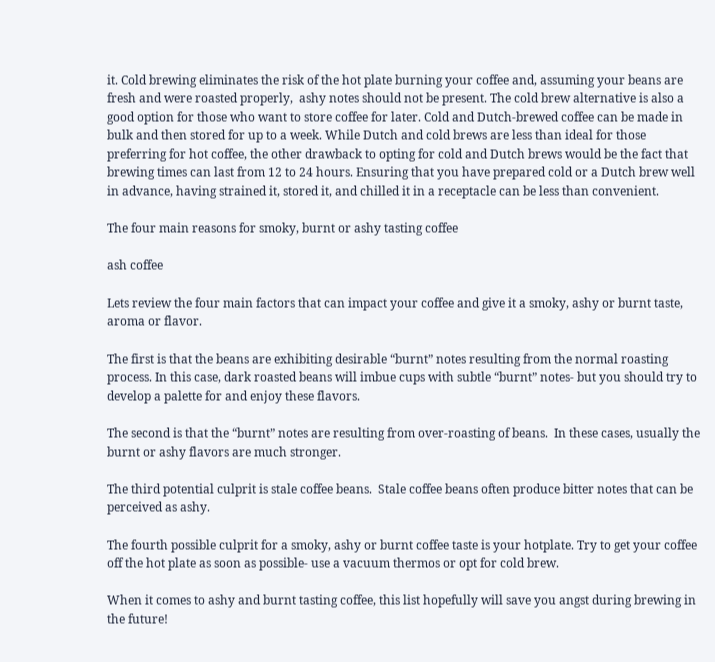it. Cold brewing eliminates the risk of the hot plate burning your coffee and, assuming your beans are fresh and were roasted properly,  ashy notes should not be present. The cold brew alternative is also a good option for those who want to store coffee for later. Cold and Dutch-brewed coffee can be made in bulk and then stored for up to a week. While Dutch and cold brews are less than ideal for those preferring for hot coffee, the other drawback to opting for cold and Dutch brews would be the fact that brewing times can last from 12 to 24 hours. Ensuring that you have prepared cold or a Dutch brew well in advance, having strained it, stored it, and chilled it in a receptacle can be less than convenient.

The four main reasons for smoky, burnt or ashy tasting coffee

ash coffee

Lets review the four main factors that can impact your coffee and give it a smoky, ashy or burnt taste, aroma or flavor.

The first is that the beans are exhibiting desirable “burnt” notes resulting from the normal roasting process. In this case, dark roasted beans will imbue cups with subtle “burnt” notes- but you should try to develop a palette for and enjoy these flavors.

The second is that the “burnt” notes are resulting from over-roasting of beans.  In these cases, usually the burnt or ashy flavors are much stronger.

The third potential culprit is stale coffee beans.  Stale coffee beans often produce bitter notes that can be perceived as ashy.

The fourth possible culprit for a smoky, ashy or burnt coffee taste is your hotplate. Try to get your coffee off the hot plate as soon as possible- use a vacuum thermos or opt for cold brew.

When it comes to ashy and burnt tasting coffee, this list hopefully will save you angst during brewing in the future!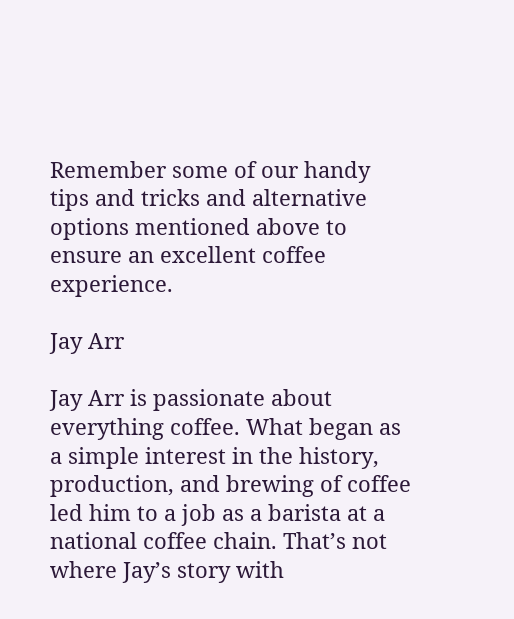Remember some of our handy tips and tricks and alternative options mentioned above to ensure an excellent coffee experience.

Jay Arr

Jay Arr is passionate about everything coffee. What began as a simple interest in the history, production, and brewing of coffee led him to a job as a barista at a national coffee chain. That’s not where Jay’s story with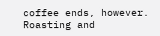coffee ends, however. Roasting and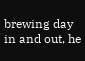brewing day in and out, he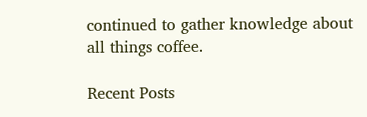continued to gather knowledge about all things coffee.

Recent Posts